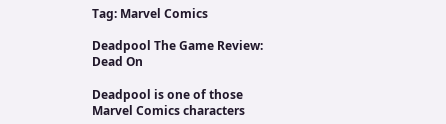Tag: Marvel Comics

Deadpool The Game Review: Dead On

Deadpool is one of those Marvel Comics characters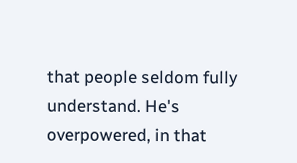that people seldom fully understand. He's overpowered, in that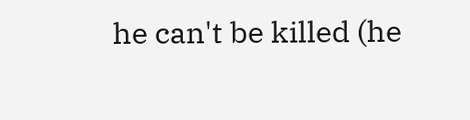he can't be killed (he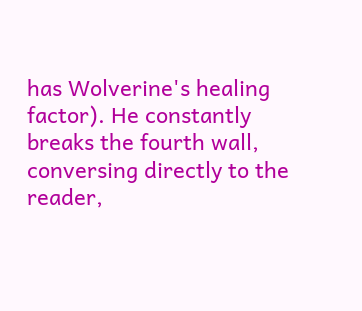has Wolverine's healing factor). He constantly breaks the fourth wall, conversing directly to the reader,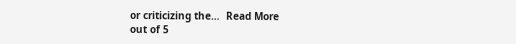or criticizing the…  Read More
out of 5